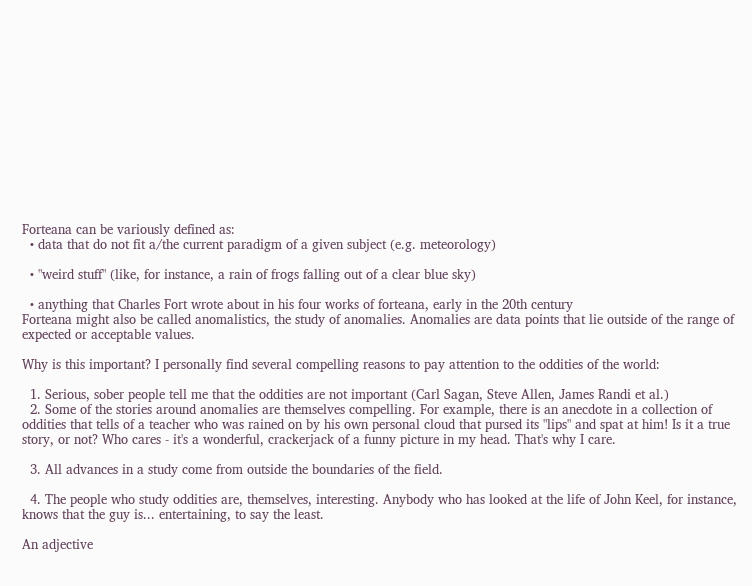Forteana can be variously defined as:
  • data that do not fit a/the current paradigm of a given subject (e.g. meteorology)

  • "weird stuff" (like, for instance, a rain of frogs falling out of a clear blue sky)

  • anything that Charles Fort wrote about in his four works of forteana, early in the 20th century
Forteana might also be called anomalistics, the study of anomalies. Anomalies are data points that lie outside of the range of expected or acceptable values.

Why is this important? I personally find several compelling reasons to pay attention to the oddities of the world:

  1. Serious, sober people tell me that the oddities are not important (Carl Sagan, Steve Allen, James Randi et al.)
  2. Some of the stories around anomalies are themselves compelling. For example, there is an anecdote in a collection of oddities that tells of a teacher who was rained on by his own personal cloud that pursed its "lips" and spat at him! Is it a true story, or not? Who cares - it's a wonderful, crackerjack of a funny picture in my head. That's why I care.

  3. All advances in a study come from outside the boundaries of the field.

  4. The people who study oddities are, themselves, interesting. Anybody who has looked at the life of John Keel, for instance, knows that the guy is... entertaining, to say the least.

An adjective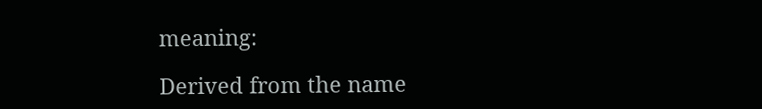meaning:

Derived from the name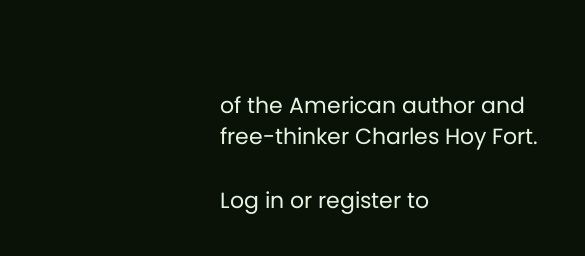of the American author and free-thinker Charles Hoy Fort.

Log in or register to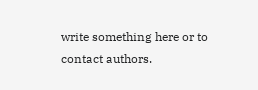write something here or to contact authors.